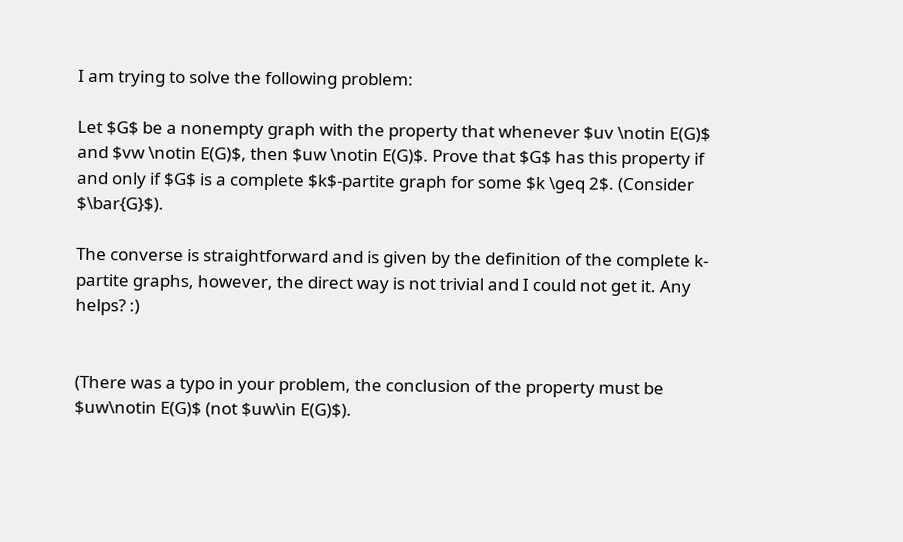I am trying to solve the following problem:

Let $G$ be a nonempty graph with the property that whenever $uv \notin E(G)$ and $vw \notin E(G)$, then $uw \notin E(G)$. Prove that $G$ has this property if and only if $G$ is a complete $k$-partite graph for some $k \geq 2$. (Consider $\bar{G}$).

The converse is straightforward and is given by the definition of the complete k-partite graphs, however, the direct way is not trivial and I could not get it. Any helps? :)


(There was a typo in your problem, the conclusion of the property must be $uw\notin E(G)$ (not $uw\in E(G)$).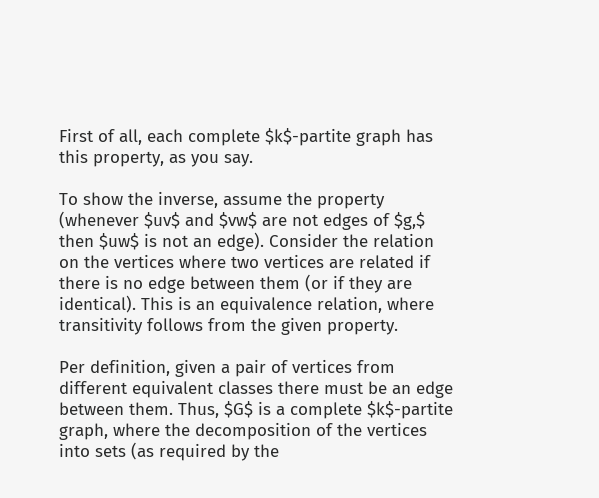First of all, each complete $k$-partite graph has this property, as you say.

To show the inverse, assume the property (whenever $uv$ and $vw$ are not edges of $g,$ then $uw$ is not an edge). Consider the relation on the vertices where two vertices are related if there is no edge between them (or if they are identical). This is an equivalence relation, where transitivity follows from the given property.

Per definition, given a pair of vertices from different equivalent classes there must be an edge between them. Thus, $G$ is a complete $k$-partite graph, where the decomposition of the vertices into sets (as required by the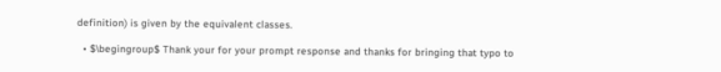definition) is given by the equivalent classes.

  • $\begingroup$ Thank your for your prompt response and thanks for bringing that typo to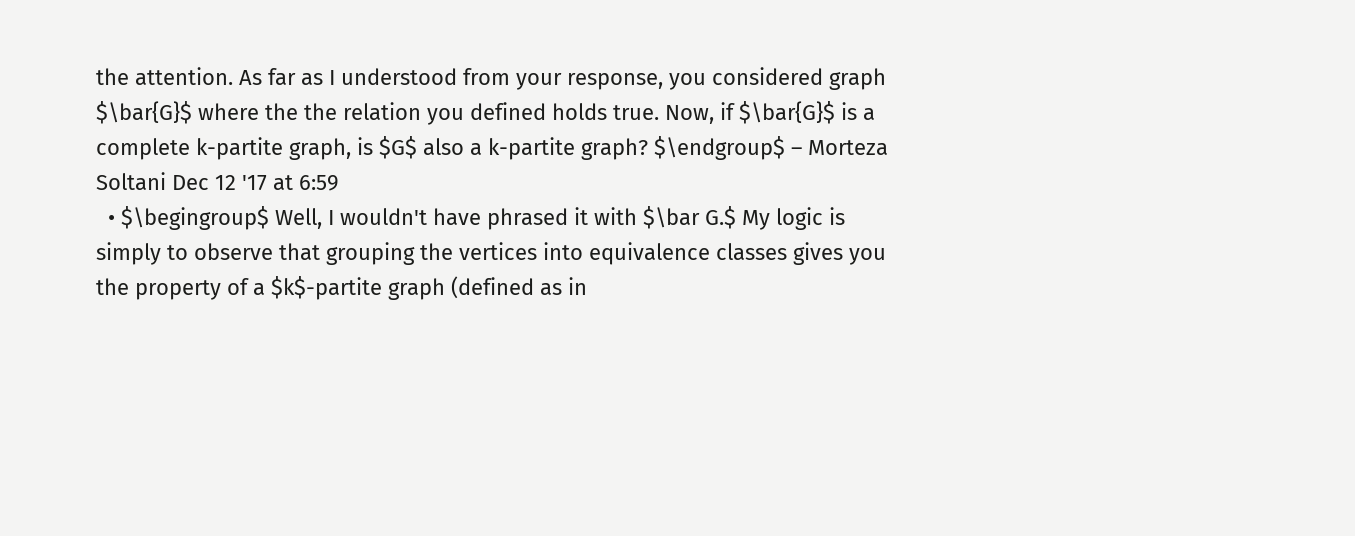the attention. As far as I understood from your response, you considered graph $\bar{G}$ where the the relation you defined holds true. Now, if $\bar{G}$ is a complete k-partite graph, is $G$ also a k-partite graph? $\endgroup$ – Morteza Soltani Dec 12 '17 at 6:59
  • $\begingroup$ Well, I wouldn't have phrased it with $\bar G.$ My logic is simply to observe that grouping the vertices into equivalence classes gives you the property of a $k$-partite graph (defined as in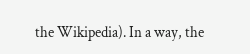the Wikipedia). In a way, the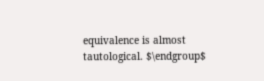equivalence is almost tautological. $\endgroup$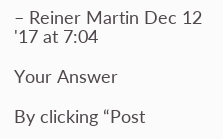– Reiner Martin Dec 12 '17 at 7:04

Your Answer

By clicking “Post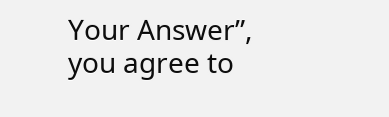Your Answer”, you agree to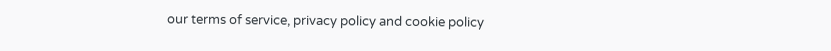our terms of service, privacy policy and cookie policy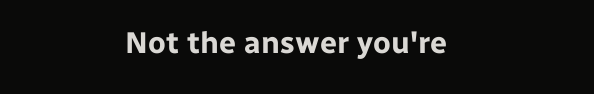Not the answer you're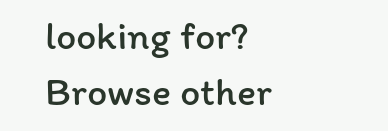looking for? Browse other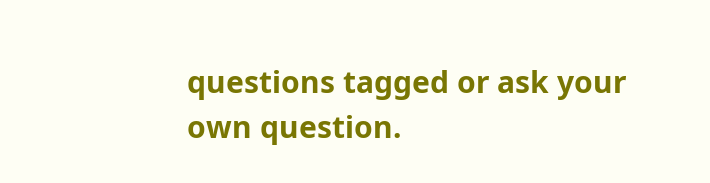questions tagged or ask your own question.